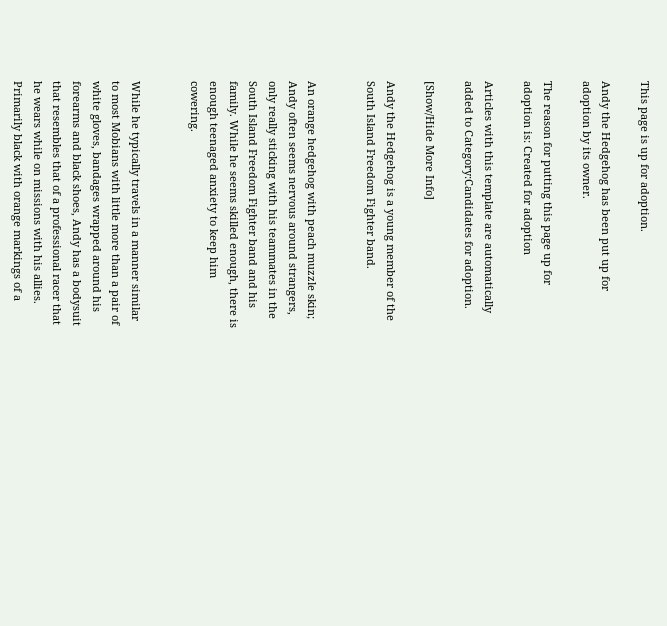This page is up for adoption.

Andy the Hedgehog has been put up for adoption by its owner.

The reason for putting this page up for adoption is: Created for adoption

Articles with this template are automatically added to Category:Candidates for adoption.

[Show/Hide More Info]

Andy the Hedgehog is a young member of the South Island Freedom Fighter band.


An orange hedgehog with peach muzzle skin; Andy often seems nervous around strangers, only really sticking with his teammates in the South Island Freedom Fighter band and his family. While he seems skilled enough, there is enough teenaged anxiety to keep him cowering.


While he typically travels in a manner similar to most Mobians with little more than a pair of white gloves, bandages wrapped around his forearms and black shoes, Andy has a bodysuit that resembles that of a professional racer that he wears while on missions with his allies. Primarily black with orange markings of a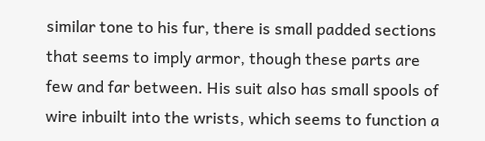similar tone to his fur, there is small padded sections that seems to imply armor, though these parts are few and far between. His suit also has small spools of wire inbuilt into the wrists, which seems to function a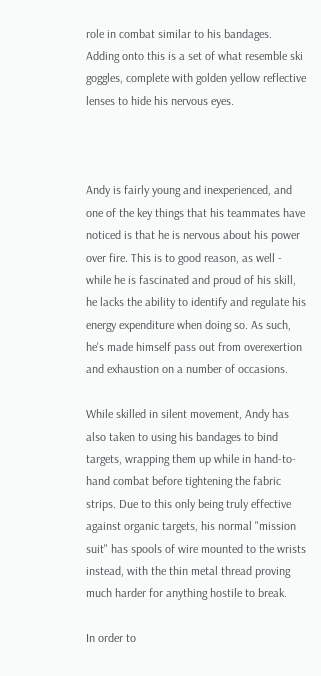role in combat similar to his bandages. Adding onto this is a set of what resemble ski goggles, complete with golden yellow reflective lenses to hide his nervous eyes.



Andy is fairly young and inexperienced, and one of the key things that his teammates have noticed is that he is nervous about his power over fire. This is to good reason, as well - while he is fascinated and proud of his skill, he lacks the ability to identify and regulate his energy expenditure when doing so. As such, he's made himself pass out from overexertion and exhaustion on a number of occasions.

While skilled in silent movement, Andy has also taken to using his bandages to bind targets, wrapping them up while in hand-to-hand combat before tightening the fabric strips. Due to this only being truly effective against organic targets, his normal "mission suit" has spools of wire mounted to the wrists instead, with the thin metal thread proving much harder for anything hostile to break.

In order to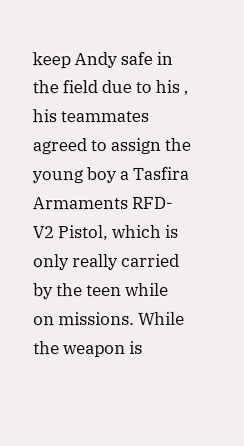keep Andy safe in the field due to his , his teammates agreed to assign the young boy a Tasfira Armaments RFD-V2 Pistol, which is only really carried by the teen while on missions. While the weapon is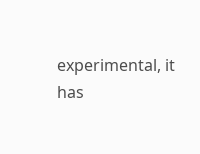experimental, it has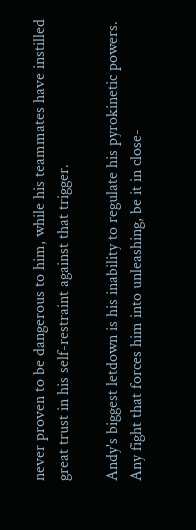never proven to be dangerous to him, while his teammates have instilled great trust in his self-restraint against that trigger.

Andy's biggest letdown is his inability to regulate his pyrokinetic powers. Any fight that forces him into unleashing, be it in close-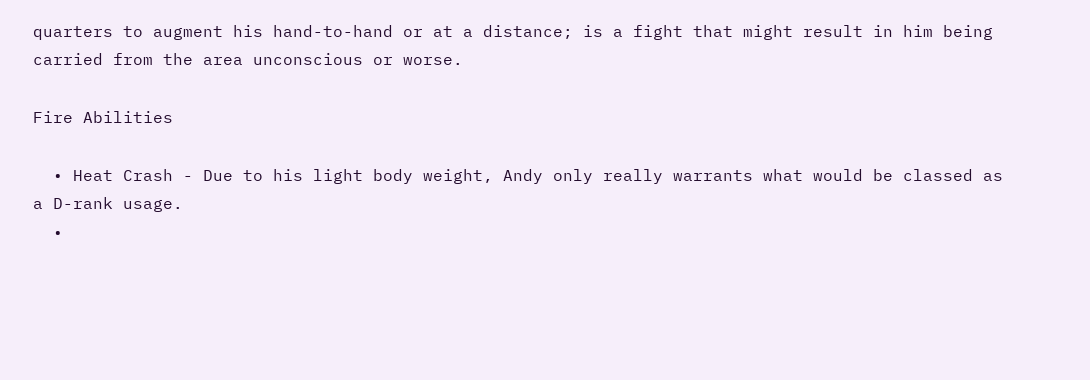quarters to augment his hand-to-hand or at a distance; is a fight that might result in him being carried from the area unconscious or worse.

Fire Abilities

  • Heat Crash - Due to his light body weight, Andy only really warrants what would be classed as a D-rank usage.
  •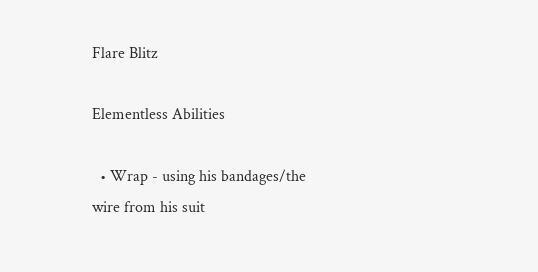Flare Blitz

Elementless Abilities

  • Wrap - using his bandages/the wire from his suit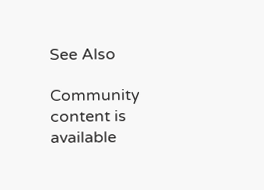See Also

Community content is available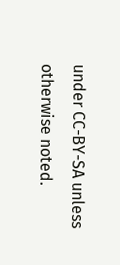under CC-BY-SA unless otherwise noted.